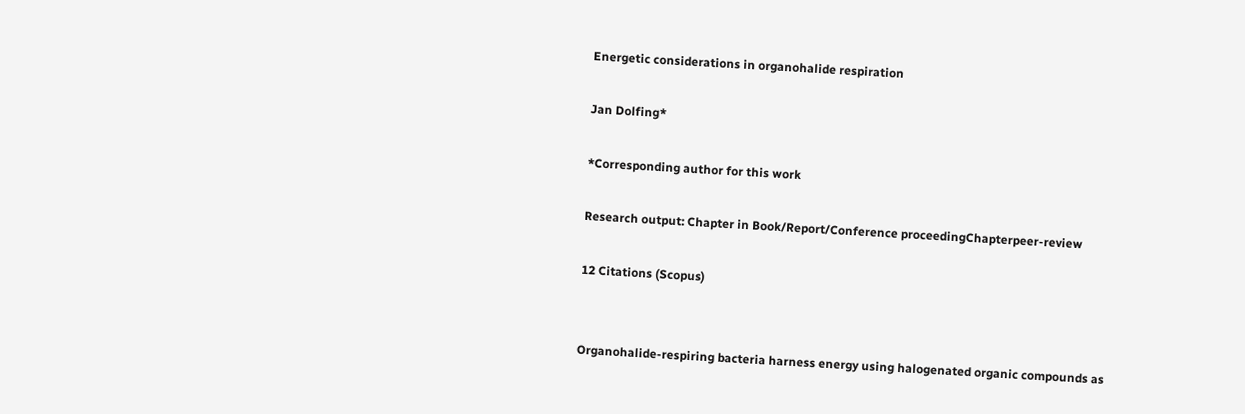Energetic considerations in organohalide respiration

Jan Dolfing*

*Corresponding author for this work

Research output: Chapter in Book/Report/Conference proceedingChapterpeer-review

12 Citations (Scopus)


Organohalide-respiring bacteria harness energy using halogenated organic compounds as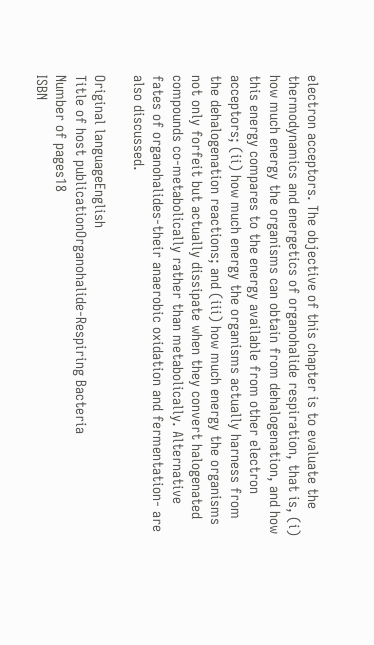electron acceptors. The objective of this chapter is to evaluate the thermodynamics and energetics of organohalide respiration, that is, (i) how much energy the organisms can obtain from dehalogenation, and how this energy compares to the energy available from other electron acceptors; (ii) how much energy the organisms actually harness from the dehalogenation reactions; and (iii) how much energy the organisms not only forfeit but actually dissipate when they convert halogenated compounds co-metabolically rather than metabolically. Alternative fates of organohalides-their anaerobic oxidation and fermentation- are also discussed.

Original languageEnglish
Title of host publicationOrganohalide-Respiring Bacteria
Number of pages18
ISBN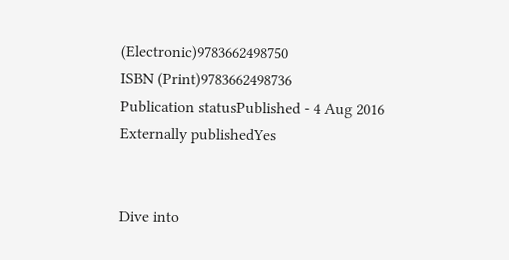(Electronic)9783662498750
ISBN (Print)9783662498736
Publication statusPublished - 4 Aug 2016
Externally publishedYes


Dive into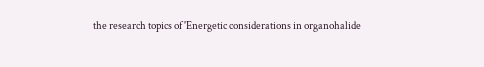the research topics of 'Energetic considerations in organohalide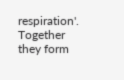respiration'. Together they form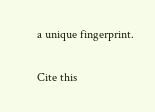a unique fingerprint.

Cite this